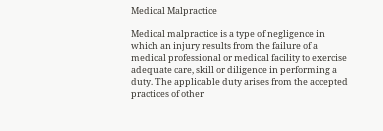Medical Malpractice

Medical malpractice is a type of negligence in which an injury results from the failure of a medical professional or medical facility to exercise adequate care, skill or diligence in performing a duty. The applicable duty arises from the accepted practices of other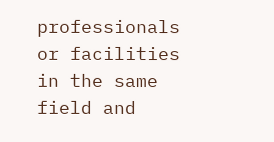professionals or facilities in the same field and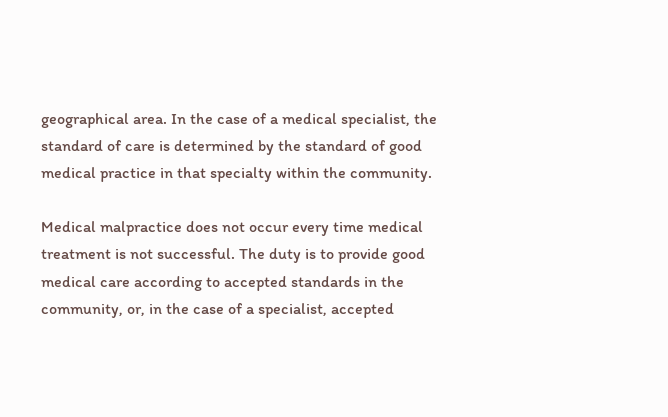geographical area. In the case of a medical specialist, the standard of care is determined by the standard of good medical practice in that specialty within the community.

Medical malpractice does not occur every time medical treatment is not successful. The duty is to provide good medical care according to accepted standards in the community, or, in the case of a specialist, accepted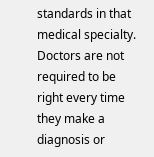standards in that medical specialty. Doctors are not required to be right every time they make a diagnosis or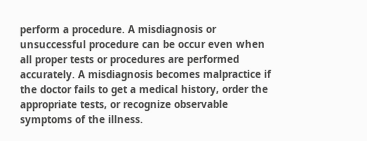perform a procedure. A misdiagnosis or unsuccessful procedure can be occur even when all proper tests or procedures are performed accurately. A misdiagnosis becomes malpractice if the doctor fails to get a medical history, order the appropriate tests, or recognize observable symptoms of the illness.